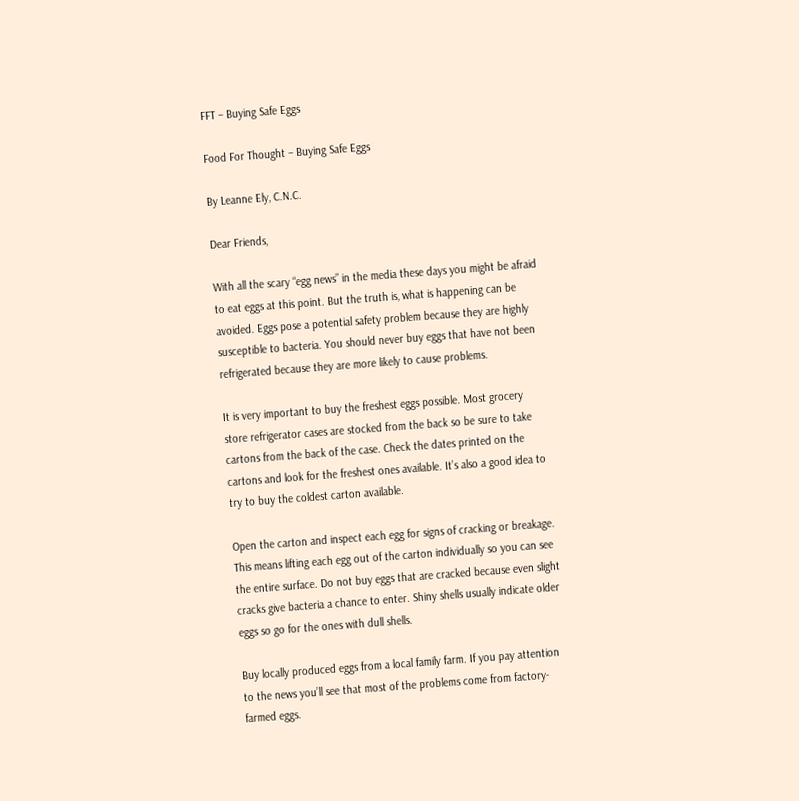FFT – Buying Safe Eggs

Food For Thought – Buying Safe Eggs

By Leanne Ely, C.N.C.

Dear Friends,

With all the scary “egg news” in the media these days you might be afraid to eat eggs at this point. But the truth is, what is happening can be avoided. Eggs pose a potential safety problem because they are highly susceptible to bacteria. You should never buy eggs that have not been refrigerated because they are more likely to cause problems.

It is very important to buy the freshest eggs possible. Most grocery store refrigerator cases are stocked from the back so be sure to take cartons from the back of the case. Check the dates printed on the cartons and look for the freshest ones available. It’s also a good idea to try to buy the coldest carton available.

Open the carton and inspect each egg for signs of cracking or breakage. This means lifting each egg out of the carton individually so you can see the entire surface. Do not buy eggs that are cracked because even slight cracks give bacteria a chance to enter. Shiny shells usually indicate older eggs so go for the ones with dull shells.

Buy locally produced eggs from a local family farm. If you pay attention to the news you’ll see that most of the problems come from factory-farmed eggs.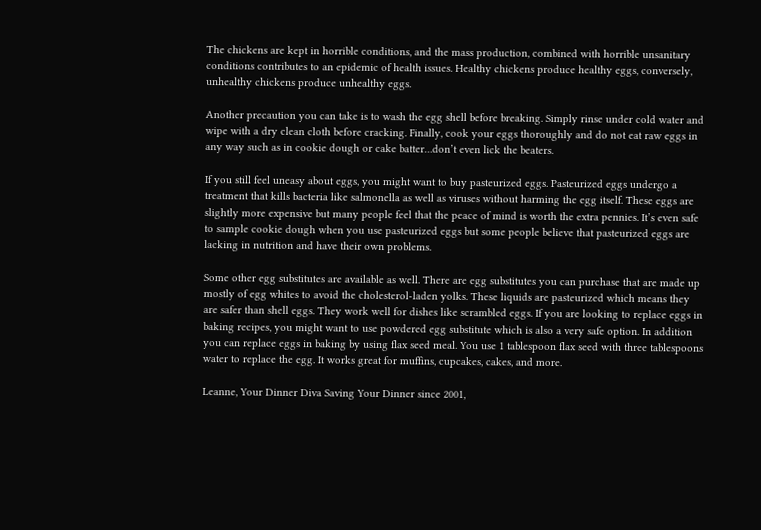The chickens are kept in horrible conditions, and the mass production, combined with horrible unsanitary conditions contributes to an epidemic of health issues. Healthy chickens produce healthy eggs, conversely, unhealthy chickens produce unhealthy eggs.

Another precaution you can take is to wash the egg shell before breaking. Simply rinse under cold water and wipe with a dry clean cloth before cracking. Finally, cook your eggs thoroughly and do not eat raw eggs in any way such as in cookie dough or cake batter…don’t even lick the beaters.

If you still feel uneasy about eggs, you might want to buy pasteurized eggs. Pasteurized eggs undergo a treatment that kills bacteria like salmonella as well as viruses without harming the egg itself. These eggs are slightly more expensive but many people feel that the peace of mind is worth the extra pennies. It’s even safe to sample cookie dough when you use pasteurized eggs but some people believe that pasteurized eggs are lacking in nutrition and have their own problems.

Some other egg substitutes are available as well. There are egg substitutes you can purchase that are made up mostly of egg whites to avoid the cholesterol-laden yolks. These liquids are pasteurized which means they are safer than shell eggs. They work well for dishes like scrambled eggs. If you are looking to replace eggs in baking recipes, you might want to use powdered egg substitute which is also a very safe option. In addition you can replace eggs in baking by using flax seed meal. You use 1 tablespoon flax seed with three tablespoons water to replace the egg. It works great for muffins, cupcakes, cakes, and more.

Leanne, Your Dinner Diva Saving Your Dinner since 2001,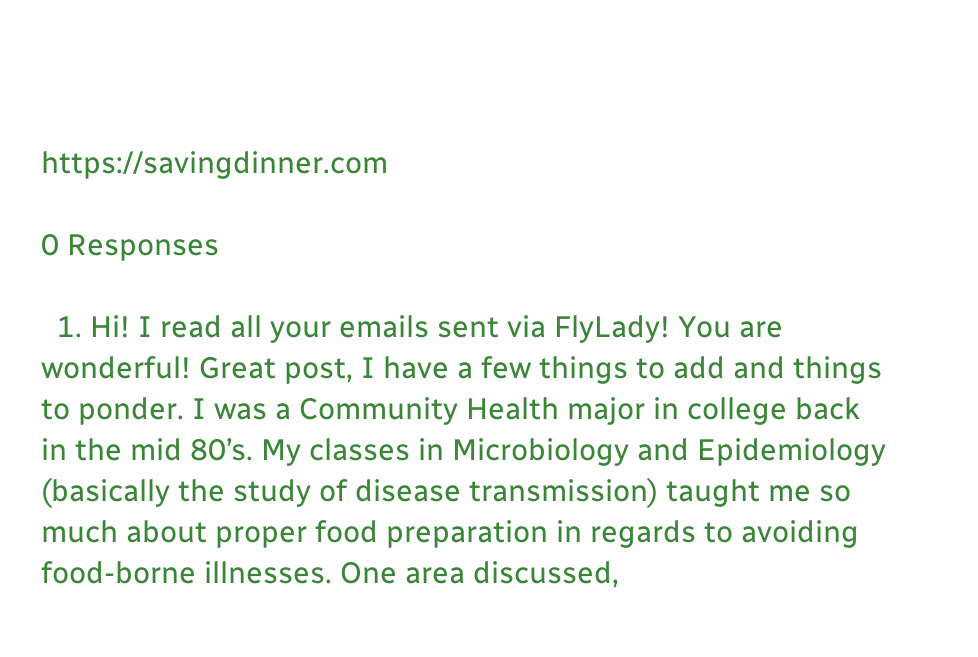https://savingdinner.com

0 Responses

  1. Hi! I read all your emails sent via FlyLady! You are wonderful! Great post, I have a few things to add and things to ponder. I was a Community Health major in college back in the mid 80’s. My classes in Microbiology and Epidemiology (basically the study of disease transmission) taught me so much about proper food preparation in regards to avoiding food-borne illnesses. One area discussed,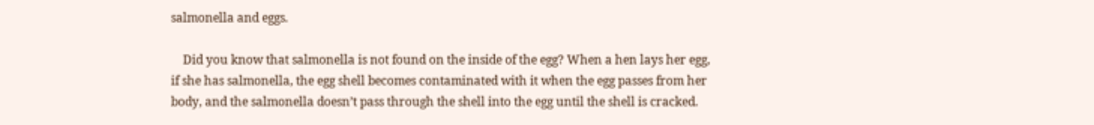salmonella and eggs.

    Did you know that salmonella is not found on the inside of the egg? When a hen lays her egg, if she has salmonella, the egg shell becomes contaminated with it when the egg passes from her body, and the salmonella doesn’t pass through the shell into the egg until the shell is cracked.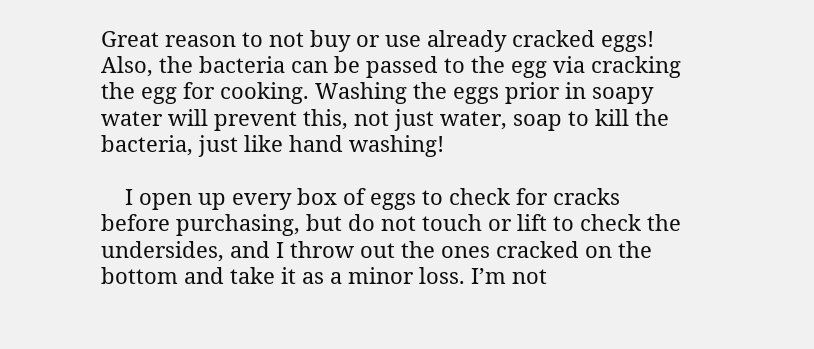Great reason to not buy or use already cracked eggs! Also, the bacteria can be passed to the egg via cracking the egg for cooking. Washing the eggs prior in soapy water will prevent this, not just water, soap to kill the bacteria, just like hand washing!

    I open up every box of eggs to check for cracks before purchasing, but do not touch or lift to check the undersides, and I throw out the ones cracked on the bottom and take it as a minor loss. I’m not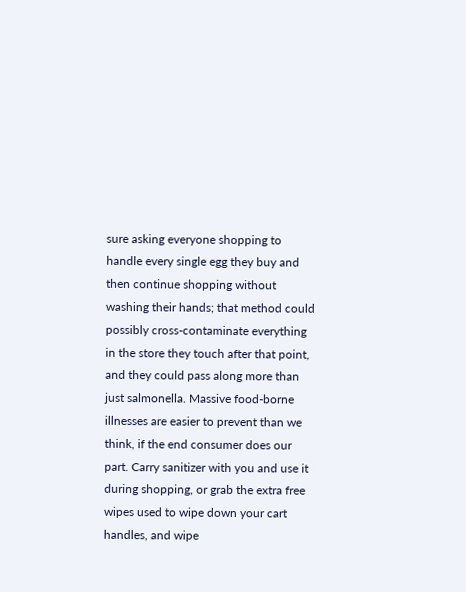sure asking everyone shopping to handle every single egg they buy and then continue shopping without washing their hands; that method could possibly cross-contaminate everything in the store they touch after that point, and they could pass along more than just salmonella. Massive food-borne illnesses are easier to prevent than we think, if the end consumer does our part. Carry sanitizer with you and use it during shopping, or grab the extra free wipes used to wipe down your cart handles, and wipe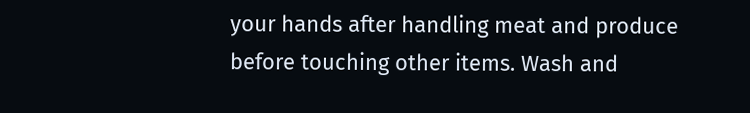your hands after handling meat and produce before touching other items. Wash and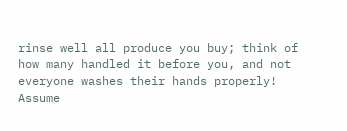rinse well all produce you buy; think of how many handled it before you, and not everyone washes their hands properly! Assume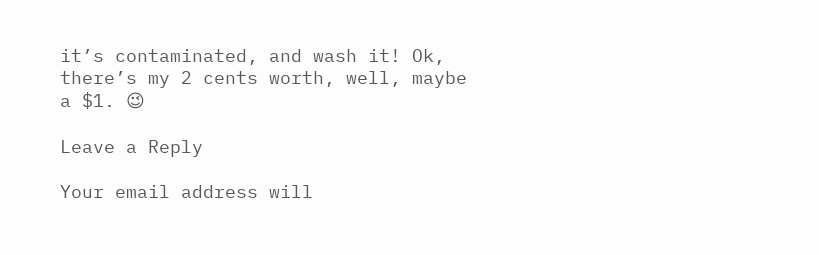it’s contaminated, and wash it! Ok, there’s my 2 cents worth, well, maybe a $1. 😉

Leave a Reply

Your email address will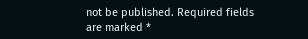not be published. Required fields are marked *